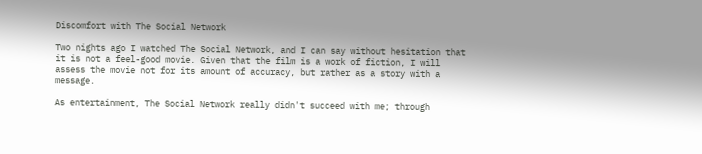Discomfort with The Social Network

Two nights ago I watched The Social Network, and I can say without hesitation that it is not a feel-good movie. Given that the film is a work of fiction, I will assess the movie not for its amount of accuracy, but rather as a story with a message.

As entertainment, The Social Network really didn't succeed with me; through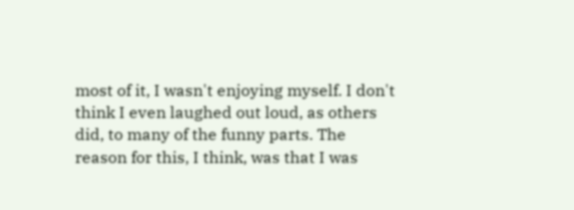most of it, I wasn't enjoying myself. I don't think I even laughed out loud, as others did, to many of the funny parts. The reason for this, I think, was that I was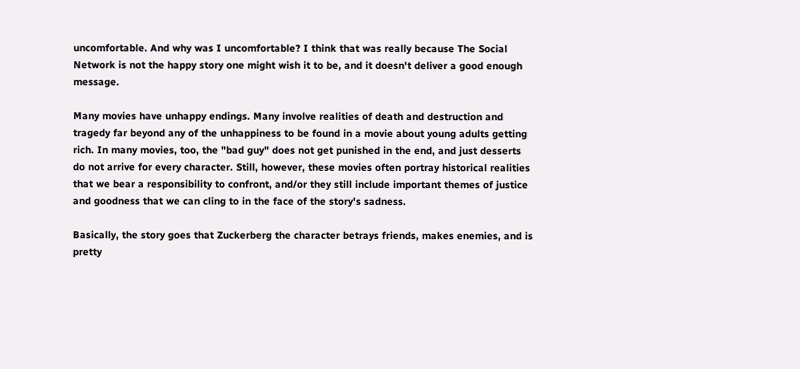uncomfortable. And why was I uncomfortable? I think that was really because The Social Network is not the happy story one might wish it to be, and it doesn't deliver a good enough message.

Many movies have unhappy endings. Many involve realities of death and destruction and tragedy far beyond any of the unhappiness to be found in a movie about young adults getting rich. In many movies, too, the "bad guy" does not get punished in the end, and just desserts do not arrive for every character. Still, however, these movies often portray historical realities that we bear a responsibility to confront, and/or they still include important themes of justice and goodness that we can cling to in the face of the story's sadness.

Basically, the story goes that Zuckerberg the character betrays friends, makes enemies, and is pretty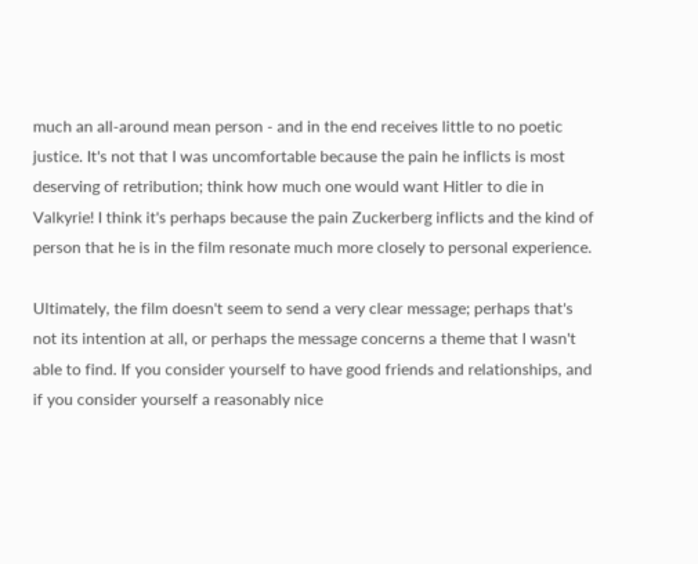much an all-around mean person - and in the end receives little to no poetic justice. It's not that I was uncomfortable because the pain he inflicts is most deserving of retribution; think how much one would want Hitler to die in Valkyrie! I think it's perhaps because the pain Zuckerberg inflicts and the kind of person that he is in the film resonate much more closely to personal experience.

Ultimately, the film doesn't seem to send a very clear message; perhaps that's not its intention at all, or perhaps the message concerns a theme that I wasn't able to find. If you consider yourself to have good friends and relationships, and if you consider yourself a reasonably nice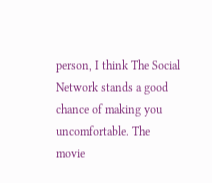person, I think The Social Network stands a good chance of making you uncomfortable. The movie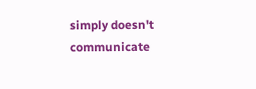simply doesn't communicate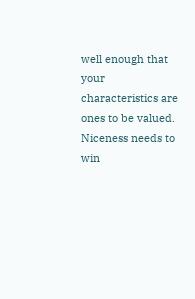well enough that your characteristics are ones to be valued. Niceness needs to win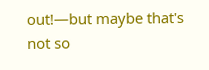out!—but maybe that's not so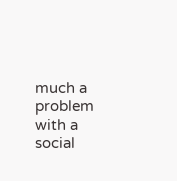much a problem with a social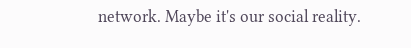network. Maybe it's our social reality.